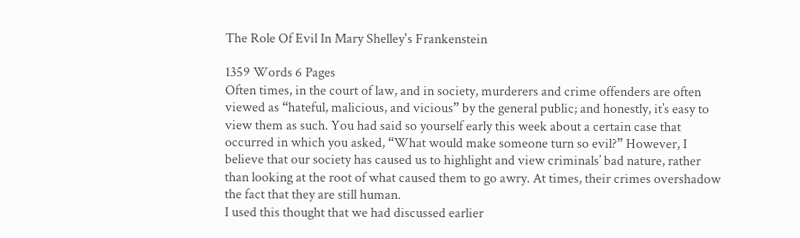The Role Of Evil In Mary Shelley's Frankenstein

1359 Words 6 Pages
Often times, in the court of law, and in society, murderers and crime offenders are often viewed as “hateful, malicious, and vicious” by the general public; and honestly, it’s easy to view them as such. You had said so yourself early this week about a certain case that occurred in which you asked, “What would make someone turn so evil?” However, I believe that our society has caused us to highlight and view criminals’ bad nature, rather than looking at the root of what caused them to go awry. At times, their crimes overshadow the fact that they are still human.
I used this thought that we had discussed earlier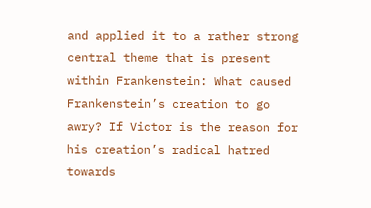and applied it to a rather strong central theme that is present within Frankenstein: What caused Frankenstein’s creation to go awry? If Victor is the reason for his creation’s radical hatred towards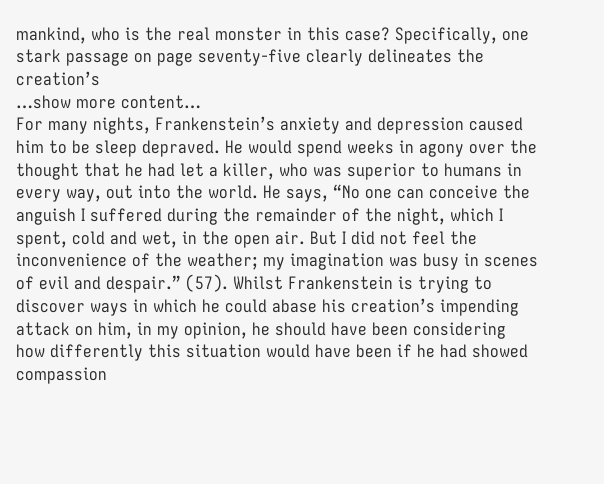mankind, who is the real monster in this case? Specifically, one stark passage on page seventy-five clearly delineates the creation’s
…show more content…
For many nights, Frankenstein’s anxiety and depression caused him to be sleep depraved. He would spend weeks in agony over the thought that he had let a killer, who was superior to humans in every way, out into the world. He says, “No one can conceive the anguish I suffered during the remainder of the night, which I spent, cold and wet, in the open air. But I did not feel the inconvenience of the weather; my imagination was busy in scenes of evil and despair.” (57). Whilst Frankenstein is trying to discover ways in which he could abase his creation’s impending attack on him, in my opinion, he should have been considering how differently this situation would have been if he had showed compassion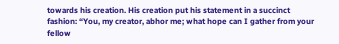towards his creation. His creation put his statement in a succinct fashion: “You, my creator, abhor me; what hope can I gather from your fellow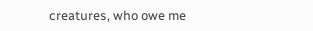creatures, who owe me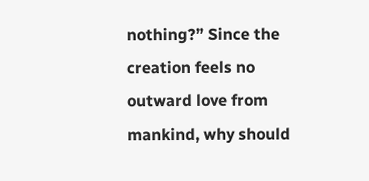nothing?” Since the creation feels no outward love from mankind, why should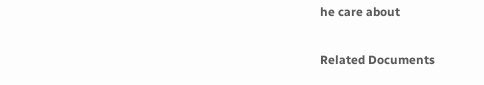he care about

Related Documents